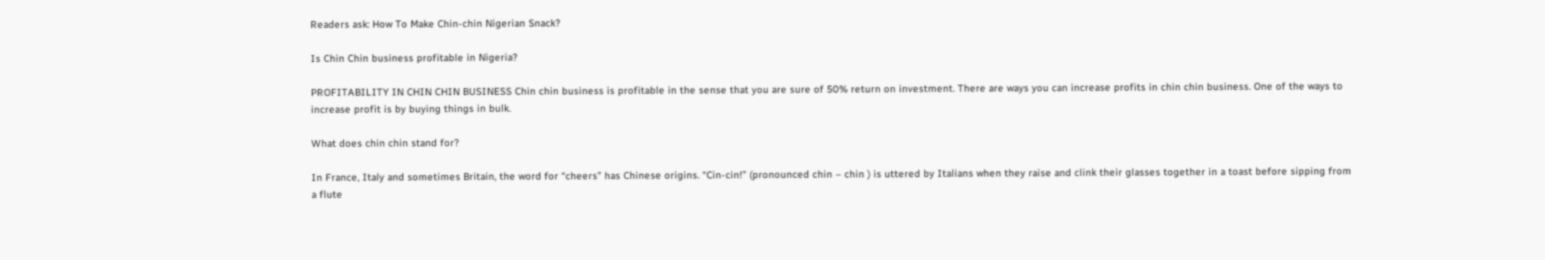Readers ask: How To Make Chin-chin Nigerian Snack?

Is Chin Chin business profitable in Nigeria?

PROFITABILITY IN CHIN CHIN BUSINESS Chin chin business is profitable in the sense that you are sure of 50% return on investment. There are ways you can increase profits in chin chin business. One of the ways to increase profit is by buying things in bulk.

What does chin chin stand for?

In France, Italy and sometimes Britain, the word for “cheers” has Chinese origins. “Cin-cin!” (pronounced chin – chin ) is uttered by Italians when they raise and clink their glasses together in a toast before sipping from a flute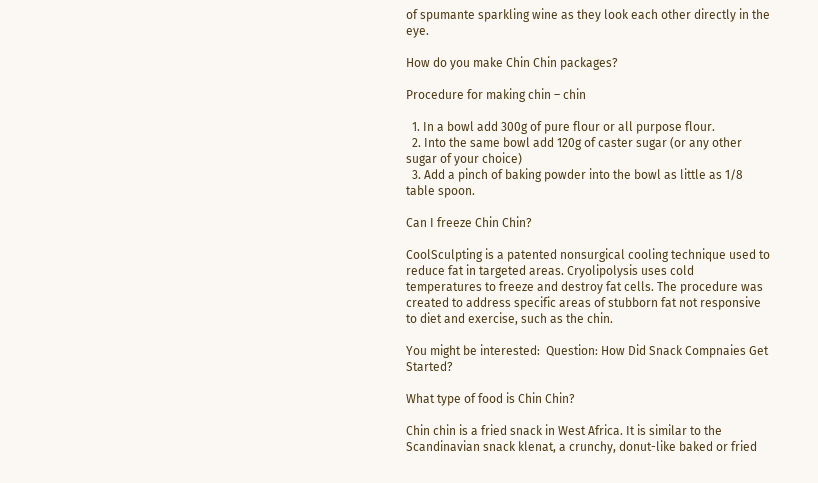of spumante sparkling wine as they look each other directly in the eye.

How do you make Chin Chin packages?

Procedure for making chin – chin

  1. In a bowl add 300g of pure flour or all purpose flour.
  2. Into the same bowl add 120g of caster sugar (or any other sugar of your choice)
  3. Add a pinch of baking powder into the bowl as little as 1/8 table spoon.

Can I freeze Chin Chin?

CoolSculpting is a patented nonsurgical cooling technique used to reduce fat in targeted areas. Cryolipolysis uses cold temperatures to freeze and destroy fat cells. The procedure was created to address specific areas of stubborn fat not responsive to diet and exercise, such as the chin.

You might be interested:  Question: How Did Snack Compnaies Get Started?

What type of food is Chin Chin?

Chin chin is a fried snack in West Africa. It is similar to the Scandinavian snack klenat, a crunchy, donut-like baked or fried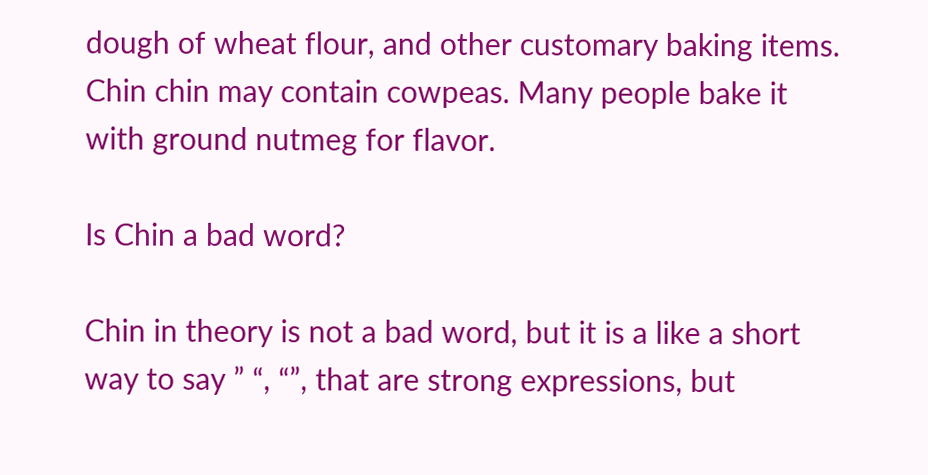dough of wheat flour, and other customary baking items. Chin chin may contain cowpeas. Many people bake it with ground nutmeg for flavor.

Is Chin a bad word?

Chin in theory is not a bad word, but it is a like a short way to say ” “, “”, that are strong expressions, but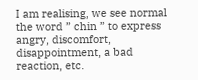I am realising, we see normal the word ” chin ” to express angry, discomfort, disappointment, a bad reaction, etc.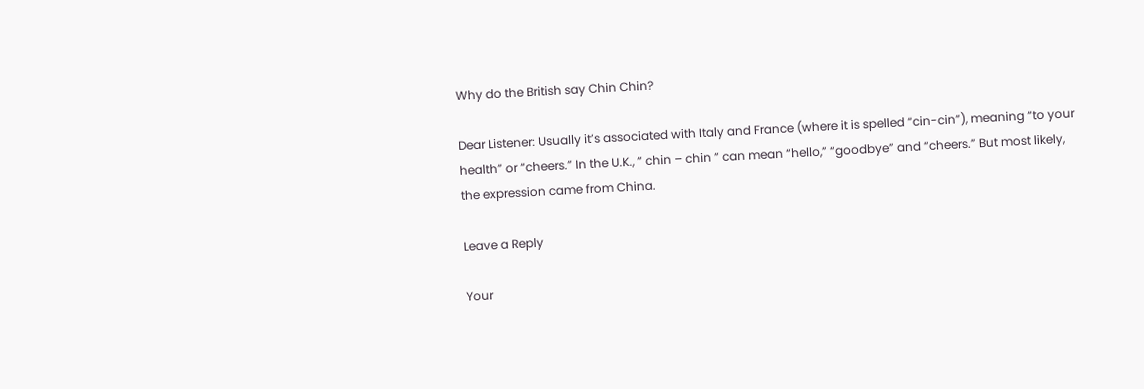Why do the British say Chin Chin?

Dear Listener: Usually it’s associated with Italy and France (where it is spelled “cin-cin”), meaning “to your health” or “cheers.” In the U.K., ” chin – chin ” can mean “hello,” “goodbye” and “cheers.” But most likely, the expression came from China.

Leave a Reply

Your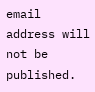email address will not be published.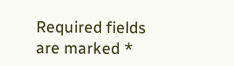Required fields are marked *